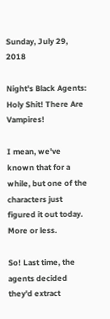Sunday, July 29, 2018

Night's Black Agents: Holy Shit! There Are Vampires!

I mean, we've known that for a while, but one of the characters just figured it out today. More or less.

So! Last time, the agents decided they'd extract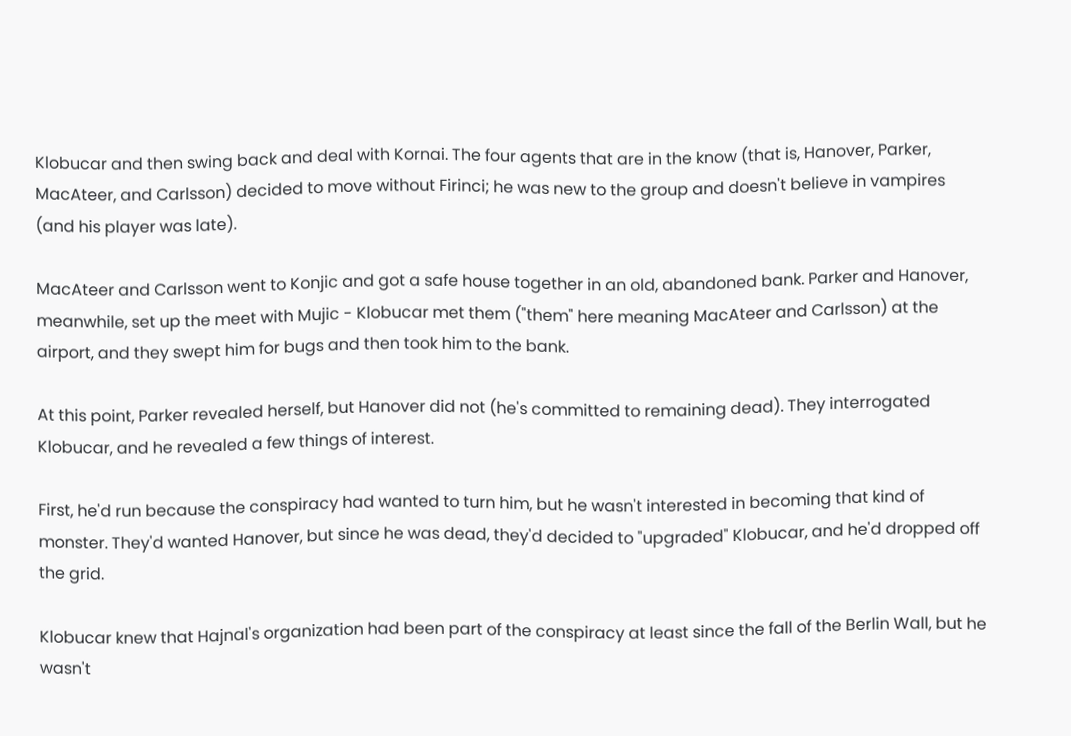Klobucar and then swing back and deal with Kornai. The four agents that are in the know (that is, Hanover, Parker, MacAteer, and Carlsson) decided to move without Firinci; he was new to the group and doesn't believe in vampires (and his player was late).

MacAteer and Carlsson went to Konjic and got a safe house together in an old, abandoned bank. Parker and Hanover, meanwhile, set up the meet with Mujic - Klobucar met them ("them" here meaning MacAteer and Carlsson) at the airport, and they swept him for bugs and then took him to the bank.

At this point, Parker revealed herself, but Hanover did not (he's committed to remaining dead). They interrogated Klobucar, and he revealed a few things of interest.

First, he'd run because the conspiracy had wanted to turn him, but he wasn't interested in becoming that kind of monster. They'd wanted Hanover, but since he was dead, they'd decided to "upgraded" Klobucar, and he'd dropped off the grid.

Klobucar knew that Hajnal's organization had been part of the conspiracy at least since the fall of the Berlin Wall, but he wasn't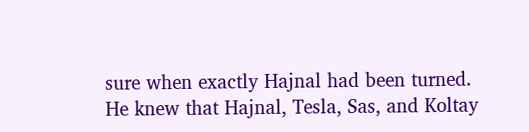sure when exactly Hajnal had been turned. He knew that Hajnal, Tesla, Sas, and Koltay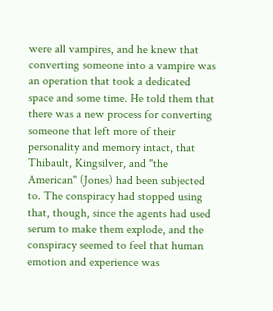were all vampires, and he knew that converting someone into a vampire was an operation that took a dedicated space and some time. He told them that there was a new process for converting someone that left more of their personality and memory intact, that Thibault, Kingsilver, and "the American" (Jones) had been subjected to. The conspiracy had stopped using that, though, since the agents had used serum to make them explode, and the conspiracy seemed to feel that human emotion and experience was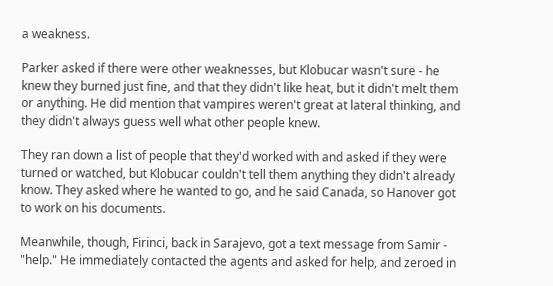a weakness.

Parker asked if there were other weaknesses, but Klobucar wasn't sure - he knew they burned just fine, and that they didn't like heat, but it didn't melt them or anything. He did mention that vampires weren't great at lateral thinking, and they didn't always guess well what other people knew.

They ran down a list of people that they'd worked with and asked if they were turned or watched, but Klobucar couldn't tell them anything they didn't already know. They asked where he wanted to go, and he said Canada, so Hanover got to work on his documents.

Meanwhile, though, Firinci, back in Sarajevo, got a text message from Samir - "help." He immediately contacted the agents and asked for help, and zeroed in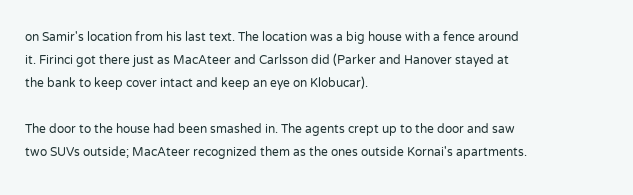on Samir's location from his last text. The location was a big house with a fence around it. Firinci got there just as MacAteer and Carlsson did (Parker and Hanover stayed at the bank to keep cover intact and keep an eye on Klobucar).

The door to the house had been smashed in. The agents crept up to the door and saw two SUVs outside; MacAteer recognized them as the ones outside Kornai's apartments.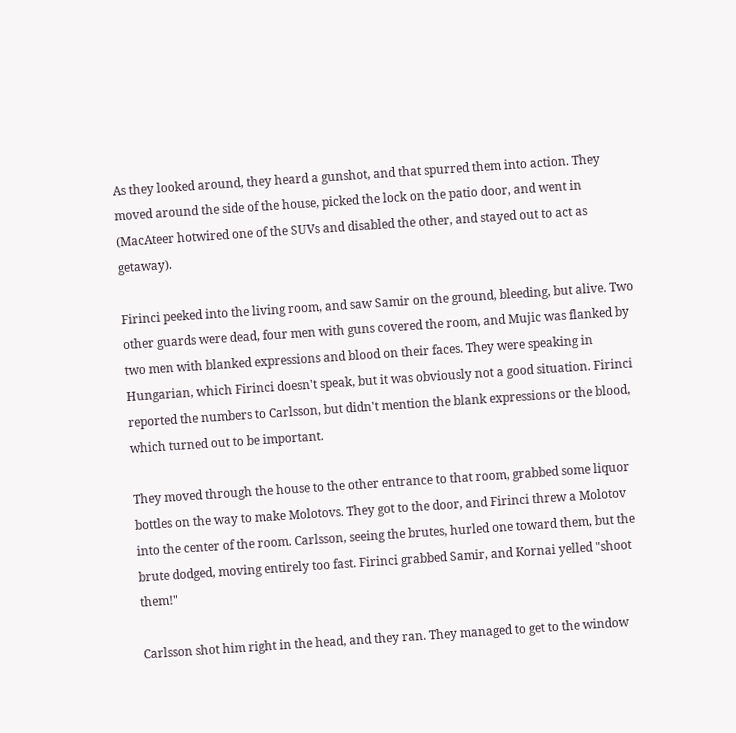As they looked around, they heard a gunshot, and that spurred them into action. They moved around the side of the house, picked the lock on the patio door, and went in (MacAteer hotwired one of the SUVs and disabled the other, and stayed out to act as getaway).

Firinci peeked into the living room, and saw Samir on the ground, bleeding, but alive. Two other guards were dead, four men with guns covered the room, and Mujic was flanked by two men with blanked expressions and blood on their faces. They were speaking in Hungarian, which Firinci doesn't speak, but it was obviously not a good situation. Firinci reported the numbers to Carlsson, but didn't mention the blank expressions or the blood, which turned out to be important.

They moved through the house to the other entrance to that room, grabbed some liquor bottles on the way to make Molotovs. They got to the door, and Firinci threw a Molotov into the center of the room. Carlsson, seeing the brutes, hurled one toward them, but the brute dodged, moving entirely too fast. Firinci grabbed Samir, and Kornai yelled "shoot them!"

Carlsson shot him right in the head, and they ran. They managed to get to the window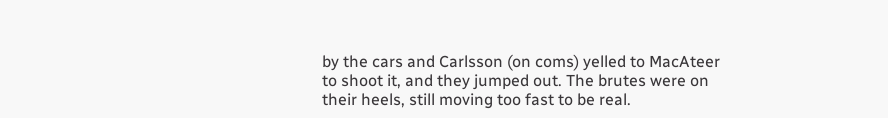by the cars and Carlsson (on coms) yelled to MacAteer to shoot it, and they jumped out. The brutes were on their heels, still moving too fast to be real.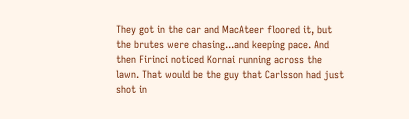They got in the car and MacAteer floored it, but the brutes were chasing...and keeping pace. And then Firinci noticed Kornai running across the lawn. That would be the guy that Carlsson had just shot in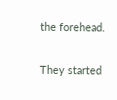the forehead.

They started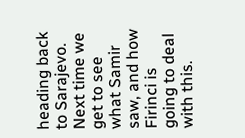heading back to Sarajevo. Next time we get to see what Samir saw, and how Firinci is going to deal with this.